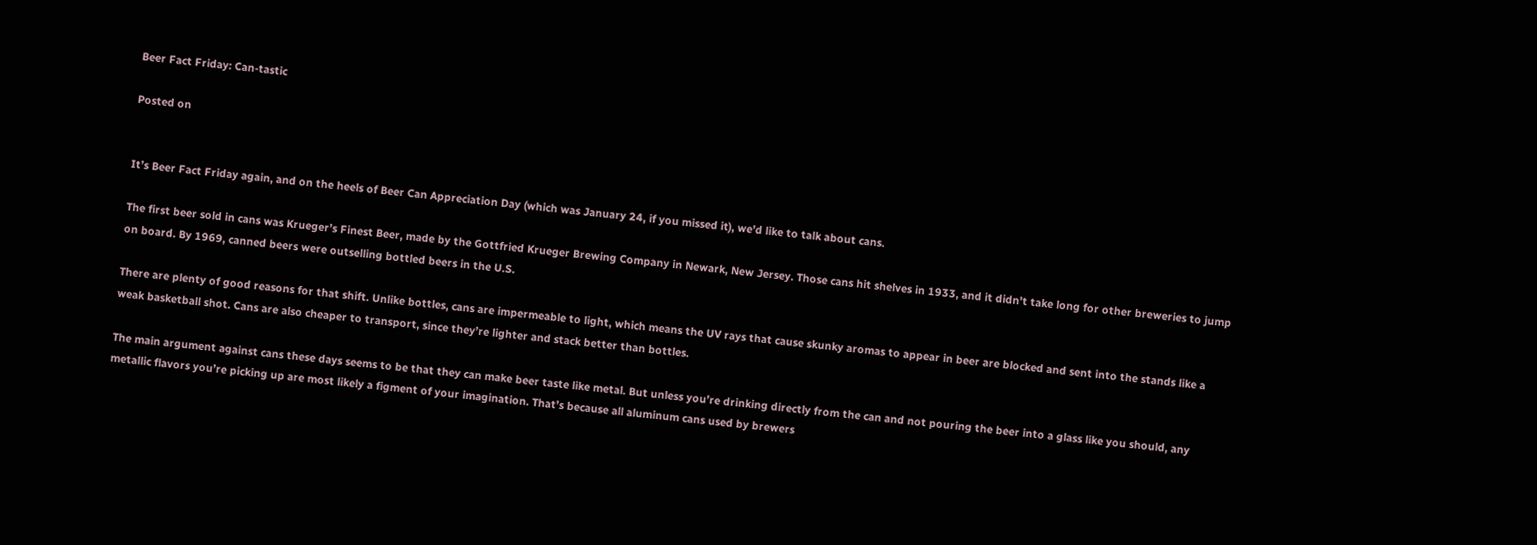Beer Fact Friday: Can-tastic

Posted on


It’s Beer Fact Friday again, and on the heels of Beer Can Appreciation Day (which was January 24, if you missed it), we’d like to talk about cans.

The first beer sold in cans was Krueger’s Finest Beer, made by the Gottfried Krueger Brewing Company in Newark, New Jersey. Those cans hit shelves in 1933, and it didn’t take long for other breweries to jump on board. By 1969, canned beers were outselling bottled beers in the U.S.

There are plenty of good reasons for that shift. Unlike bottles, cans are impermeable to light, which means the UV rays that cause skunky aromas to appear in beer are blocked and sent into the stands like a weak basketball shot. Cans are also cheaper to transport, since they’re lighter and stack better than bottles.

The main argument against cans these days seems to be that they can make beer taste like metal. But unless you’re drinking directly from the can and not pouring the beer into a glass like you should, any metallic flavors you’re picking up are most likely a figment of your imagination. That’s because all aluminum cans used by brewers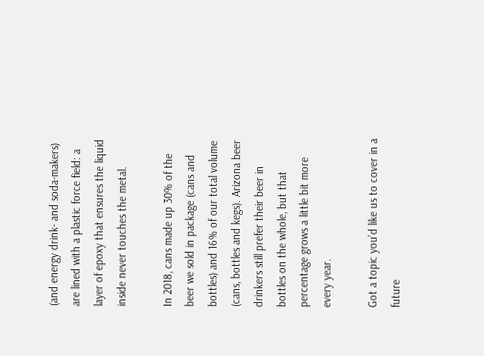(and energy drink- and soda-makers) are lined with a plastic force field: a layer of epoxy that ensures the liquid inside never touches the metal.

In 2018, cans made up 30% of the beer we sold in package (cans and bottles) and 16% of our total volume (cans, bottles and kegs). Arizona beer drinkers still prefer their beer in bottles on the whole, but that percentage grows a little bit more every year.

Got a topic you’d like us to cover in a future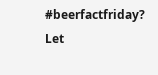#beerfactfriday? Let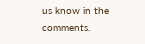us know in the comments.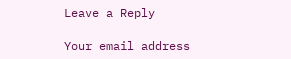Leave a Reply

Your email address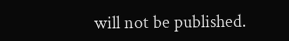will not be published.